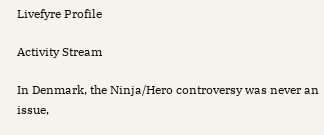Livefyre Profile

Activity Stream

In Denmark, the Ninja/Hero controversy was never an issue,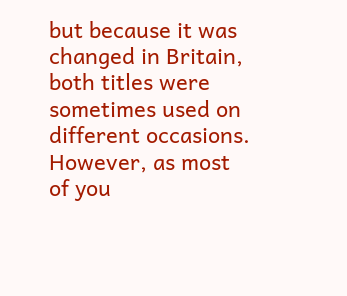but because it was changed in Britain, both titles were sometimes used on different occasions. However, as most of you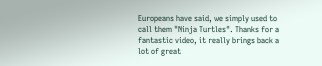Europeans have said, we simply used to call them "Ninja Turtles". Thanks for a fantastic video, it really brings back a lot of great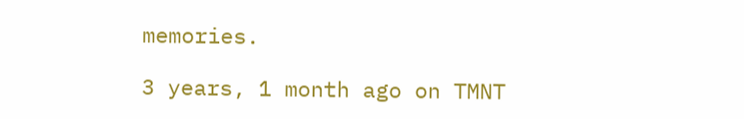memories.

3 years, 1 month ago on TMNT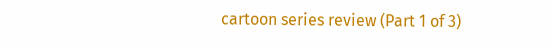cartoon series review (Part 1 of 3)